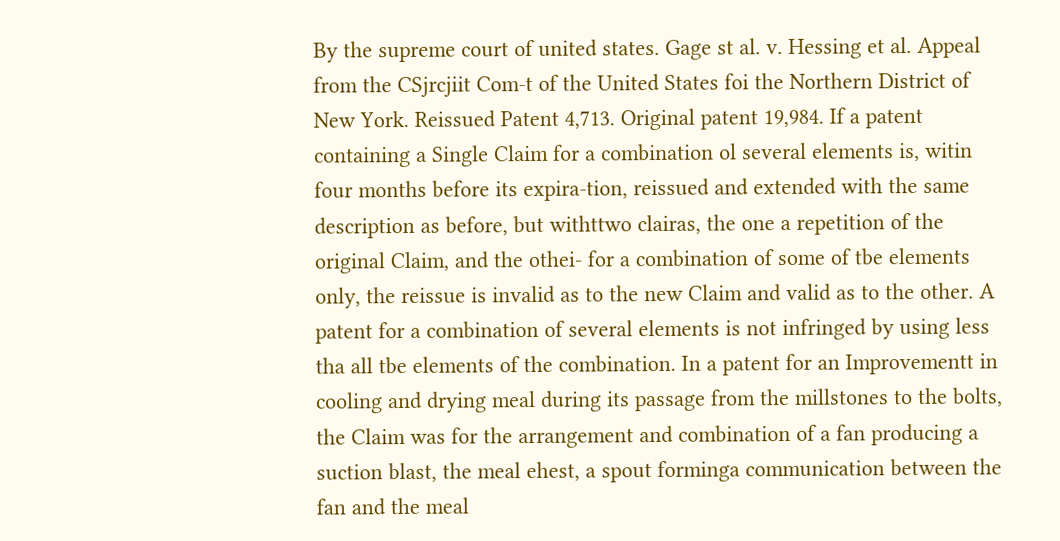By the supreme court of united states. Gage st al. v. Hessing et al. Appeal from the CSjrcjiit Com-t of the United States foi the Northern District of New York. Reissued Patent 4,713. Original patent 19,984. If a patent containing a Single Claim for a combination ol several elements is, witin four months before its expira-tion, reissued and extended with the same description as before, but withttwo clairas, the one a repetition of the original Claim, and the othei- for a combination of some of tbe elements only, the reissue is invalid as to the new Claim and valid as to the other. A patent for a combination of several elements is not infringed by using less tha all tbe elements of the combination. In a patent for an Improvementt in cooling and drying meal during its passage from the millstones to the bolts, the Claim was for the arrangement and combination of a fan producing a suction blast, the meal ehest, a spout forminga communication between the fan and the meal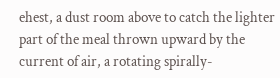ehest, a dust room above to catch the lighter part of the meal thrown upward by the current of air, a rotating spirally-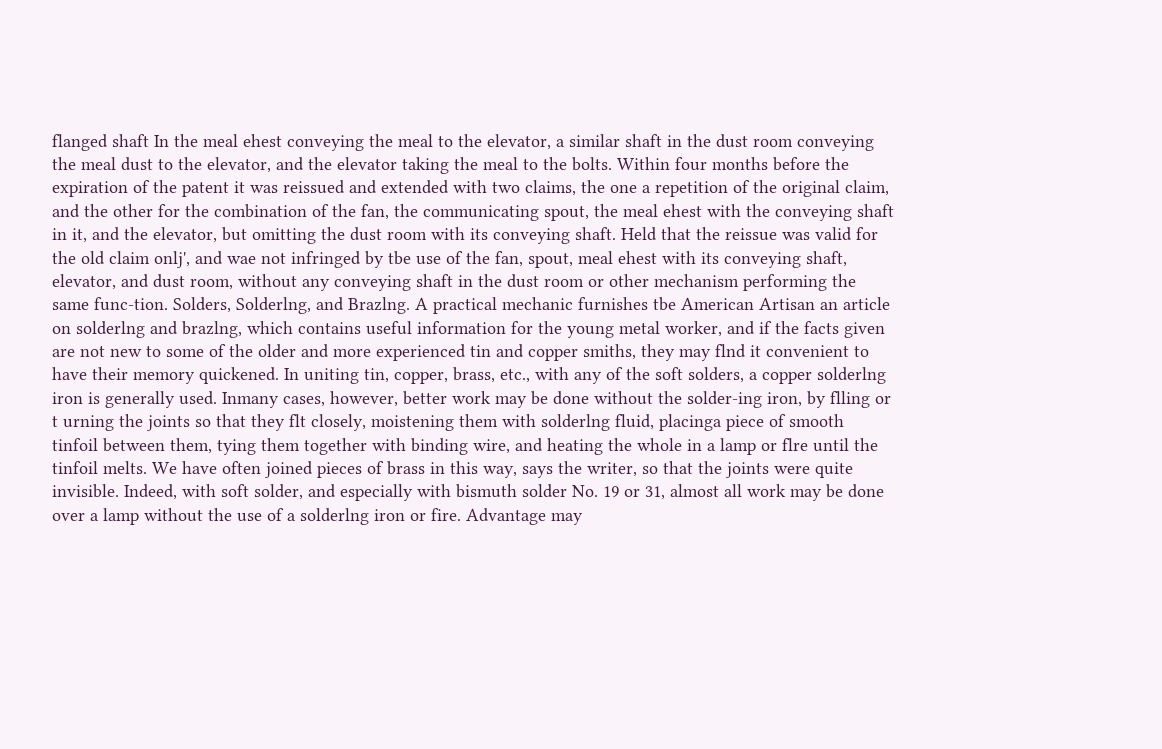flanged shaft In the meal ehest conveying the meal to the elevator, a similar shaft in the dust room conveying the meal dust to the elevator, and the elevator taking the meal to the bolts. Within four months before the expiration of the patent it was reissued and extended with two claims, the one a repetition of the original claim, and the other for the combination of the fan, the communicating spout, the meal ehest with the conveying shaft in it, and the elevator, but omitting the dust room with its conveying shaft. Held that the reissue was valid for the old claim onlj', and wae not infringed by tbe use of the fan, spout, meal ehest with its conveying shaft, elevator, and dust room, without any conveying shaft in the dust room or other mechanism performing the same func-tion. Solders, Solderlng, and Brazlng. A practical mechanic furnishes tbe American Artisan an article on solderlng and brazlng, which contains useful information for the young metal worker, and if the facts given are not new to some of the older and more experienced tin and copper smiths, they may flnd it convenient to have their memory quickened. In uniting tin, copper, brass, etc., with any of the soft solders, a copper solderlng iron is generally used. Inmany cases, however, better work may be done without the solder-ing iron, by flling or t urning the joints so that they flt closely, moistening them with solderlng fluid, placinga piece of smooth tinfoil between them, tying them together with binding wire, and heating the whole in a lamp or flre until the tinfoil melts. We have often joined pieces of brass in this way, says the writer, so that the joints were quite invisible. Indeed, with soft solder, and especially with bismuth solder No. 19 or 31, almost all work may be done over a lamp without the use of a solderlng iron or fire. Advantage may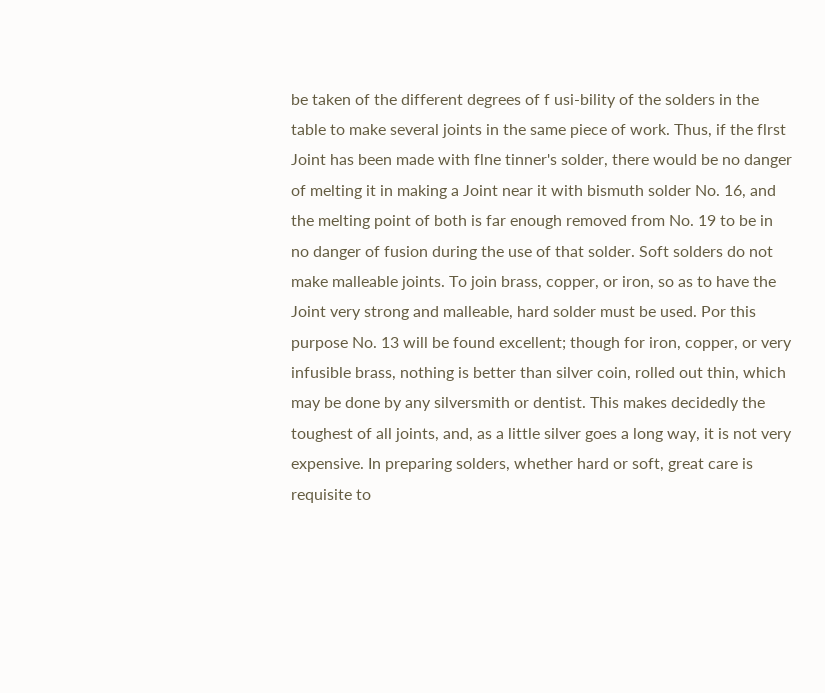be taken of the different degrees of f usi-bility of the solders in the table to make several joints in the same piece of work. Thus, if the flrst Joint has been made with flne tinner's solder, there would be no danger of melting it in making a Joint near it with bismuth solder No. 16, and the melting point of both is far enough removed from No. 19 to be in no danger of fusion during the use of that solder. Soft solders do not make malleable joints. To join brass, copper, or iron, so as to have the Joint very strong and malleable, hard solder must be used. Por this purpose No. 13 will be found excellent; though for iron, copper, or very infusible brass, nothing is better than silver coin, rolled out thin, which may be done by any silversmith or dentist. This makes decidedly the toughest of all joints, and, as a little silver goes a long way, it is not very expensive. In preparing solders, whether hard or soft, great care is requisite to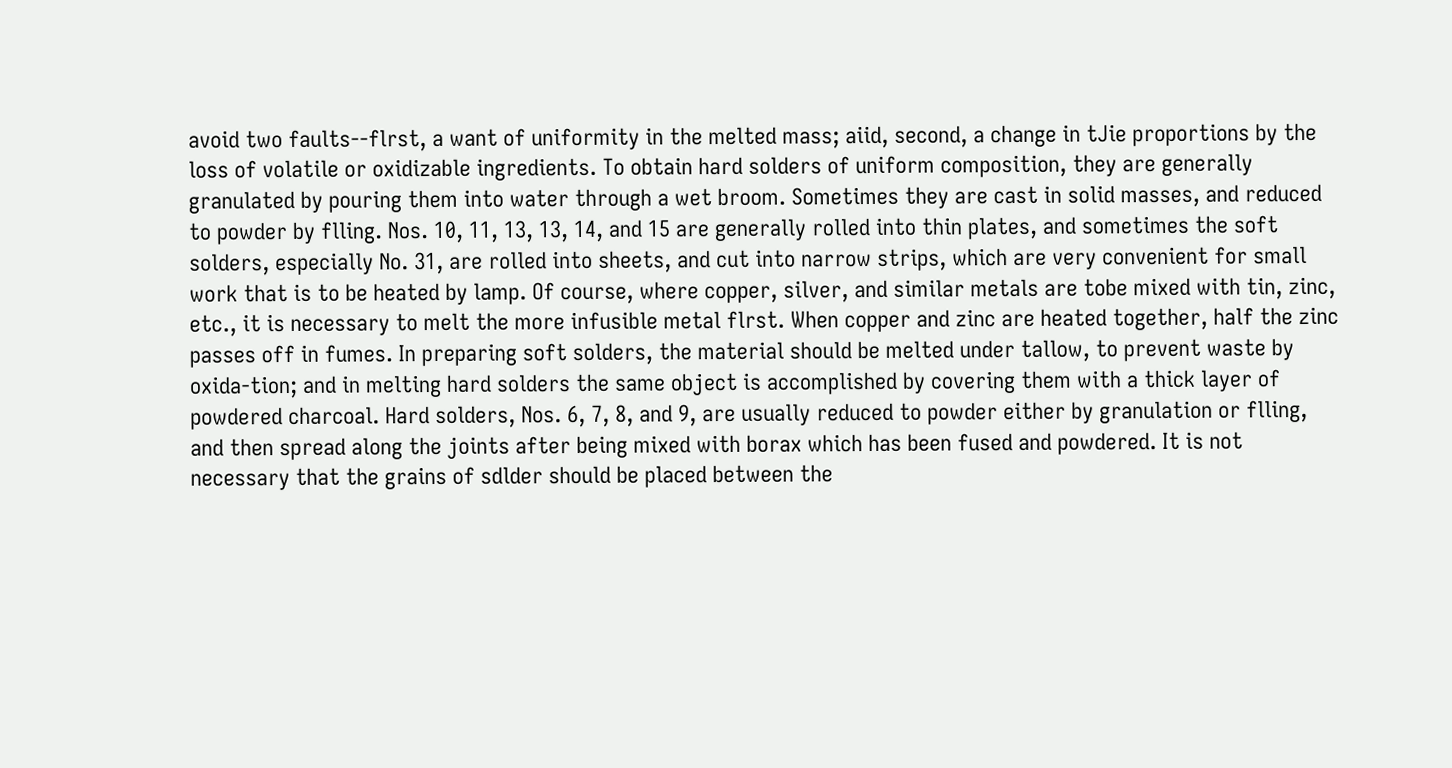avoid two faults--flrst, a want of uniformity in the melted mass; aiid, second, a change in tJie proportions by the loss of volatile or oxidizable ingredients. To obtain hard solders of uniform composition, they are generally granulated by pouring them into water through a wet broom. Sometimes they are cast in solid masses, and reduced to powder by flling. Nos. 10, 11, 13, 13, 14, and 15 are generally rolled into thin plates, and sometimes the soft solders, especially No. 31, are rolled into sheets, and cut into narrow strips, which are very convenient for small work that is to be heated by lamp. Of course, where copper, silver, and similar metals are tobe mixed with tin, zinc, etc., it is necessary to melt the more infusible metal flrst. When copper and zinc are heated together, half the zinc passes off in fumes. In preparing soft solders, the material should be melted under tallow, to prevent waste by oxida-tion; and in melting hard solders the same object is accomplished by covering them with a thick layer of powdered charcoal. Hard solders, Nos. 6, 7, 8, and 9, are usually reduced to powder either by granulation or flling, and then spread along the joints after being mixed with borax which has been fused and powdered. It is not necessary that the grains of sdlder should be placed between the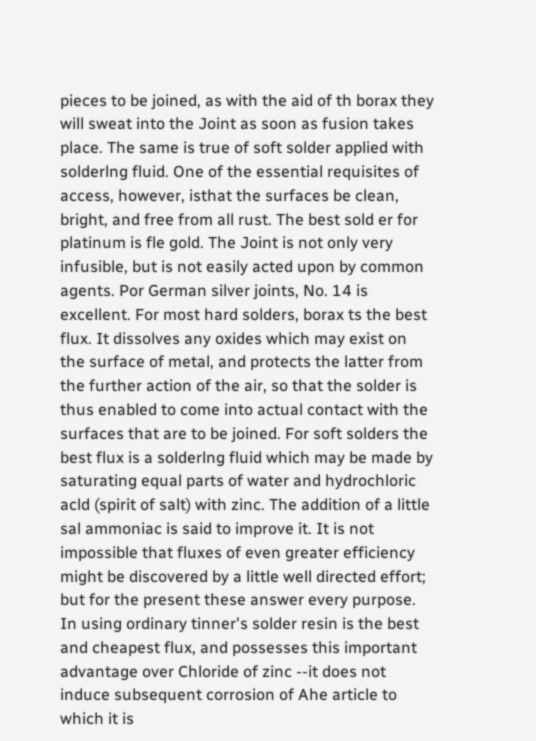pieces to be joined, as with the aid of th borax they will sweat into the Joint as soon as fusion takes place. The same is true of soft solder applied with solderlng fluid. One of the essential requisites of access, however, isthat the surfaces be clean, bright, and free from all rust. The best sold er for platinum is fle gold. The Joint is not only very infusible, but is not easily acted upon by common agents. Por German silver joints, No. 14 is excellent. For most hard solders, borax ts the best flux. It dissolves any oxides which may exist on the surface of metal, and protects the latter from the further action of the air, so that the solder is thus enabled to come into actual contact with the surfaces that are to be joined. For soft solders the best flux is a solderlng fluid which may be made by saturating equal parts of water and hydrochloric acld (spirit of salt) with zinc. The addition of a little sal ammoniac is said to improve it. It is not impossible that fluxes of even greater efficiency might be discovered by a little well directed effort; but for the present these answer every purpose. In using ordinary tinner's solder resin is the best and cheapest flux, and possesses this important advantage over Chloride of zinc --it does not induce subsequent corrosion of Ahe article to which it is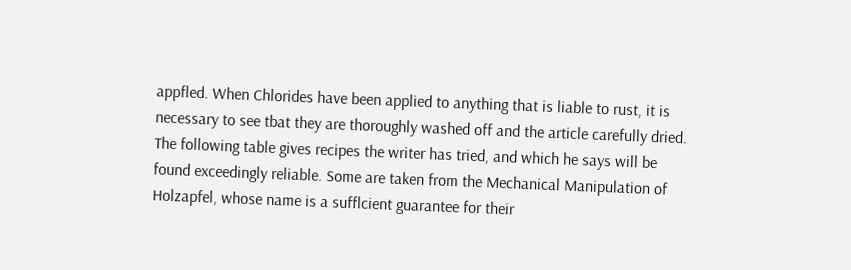appfled. When Chlorides have been applied to anything that is liable to rust, it is necessary to see tbat they are thoroughly washed off and the article carefully dried. The following table gives recipes the writer has tried, and which he says will be found exceedingly reliable. Some are taken from the Mechanical Manipulation of Holzapfel, whose name is a sufflcient guarantee for their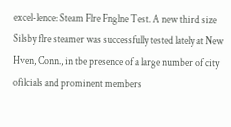excel-lence: Steam Flre Fnglne Test. A new third size Silsby flre steamer was successfully tested lately at New Hven, Conn., in tbe presence of a large number of city ofilcials and prominent members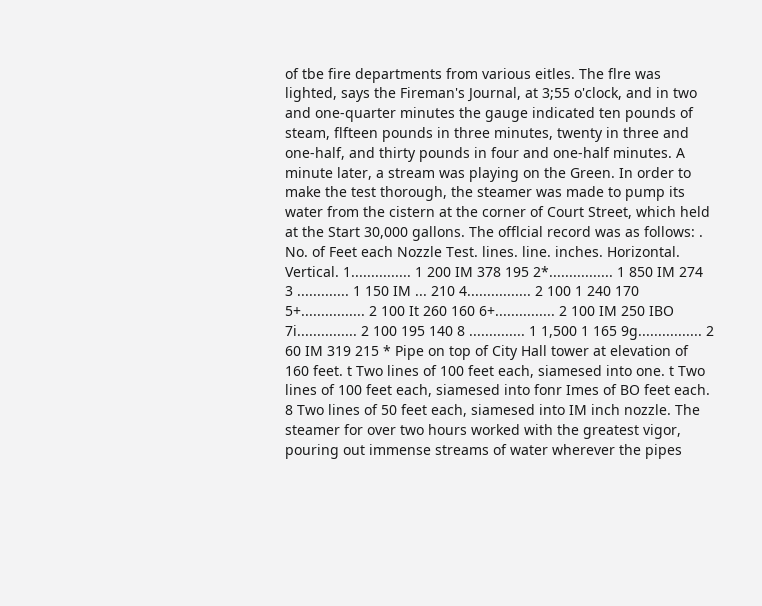of tbe fire departments from various eitles. The flre was lighted, says the Fireman's Journal, at 3;55 o'clock, and in two and one-quarter minutes the gauge indicated ten pounds of steam, flfteen pounds in three minutes, twenty in three and one-half, and thirty pounds in four and one-half minutes. A minute later, a stream was playing on the Green. In order to make the test thorough, the steamer was made to pump its water from the cistern at the corner of Court Street, which held at the Start 30,000 gallons. The offlcial record was as follows: . No. of Feet each Nozzle Test. lines. line. inches. Horizontal. Vertical. 1............... 1 200 IM 378 195 2*................ 1 850 IM 274 3 ............. 1 150 IM ... 210 4................ 2 100 1 240 170 5+................ 2 100 It 260 160 6+............... 2 100 IM 250 IBO 7i............... 2 100 195 140 8 .............. 1 1,500 1 165 9g................ 2 60 IM 319 215 * Pipe on top of City Hall tower at elevation of 160 feet. t Two lines of 100 feet each, siamesed into one. t Two lines of 100 feet each, siamesed into fonr Imes of BO feet each. 8 Two lines of 50 feet each, siamesed into IM inch nozzle. The steamer for over two hours worked with the greatest vigor, pouring out immense streams of water wherever the pipes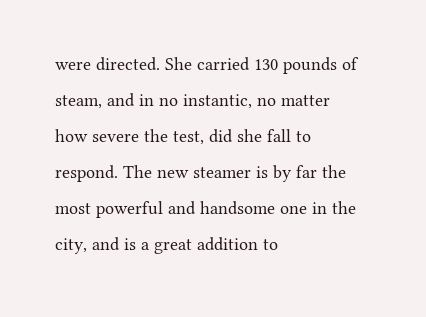were directed. She carried 130 pounds of steam, and in no instantic, no matter how severe the test, did she fall to respond. The new steamer is by far the most powerful and handsome one in the city, and is a great addition to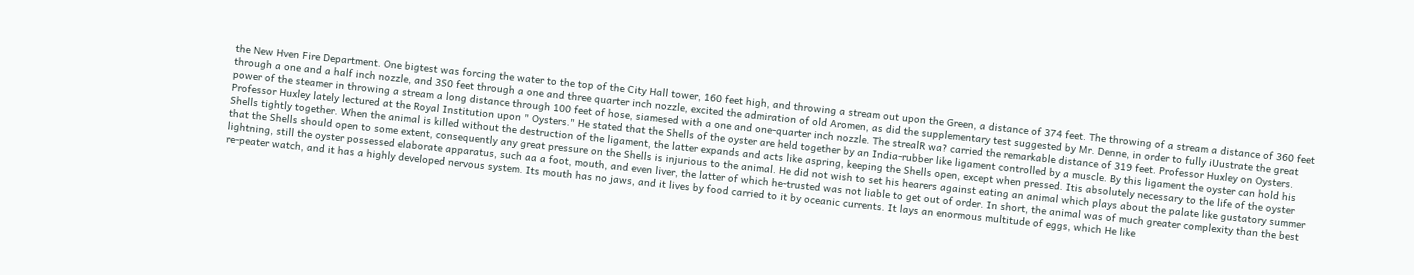the New Hven Fire Department. One bigtest was forcing the water to the top of the City Hall tower, 160 feet high, and throwing a stream out upon the Green, a distance of 374 feet. The throwing of a stream a distance of 360 feet through a one and a half inch nozzle, and 3S0 feet through a one and three quarter inch nozzle, excited the admiration of old Aromen, as did the supplementary test suggested by Mr. Denne, in order to fully iUustrate the great power of the steamer in throwing a stream a long distance through 100 feet of hose, siamesed with a one and one-quarter inch nozzle. The strealR wa? carried the remarkable distance of 319 feet. Professor Huxley on Oysters. Professor Huxley lately lectured at the Royal Institution upon " Oysters." He stated that the Shells of the oyster are held together by an India-rubber like ligament controlled by a muscle. By this ligament the oyster can hold his Shells tightly together. When the animal is killed without the destruction of the ligament, the latter expands and acts like aspring, keeping the Shells open, except when pressed. Itis absolutely necessary to the life of the oyster that the Shells should open to some extent, consequently any great pressure on the Shells is injurious to the animal. He did not wish to set his hearers against eating an animal which plays about the palate like gustatory summer lightning, still the oyster possessed elaborate apparatus, such aa a foot, mouth, and even liver, the latter of which he-trusted was not liable to get out of order. In short, the animal was of much greater complexity than the best re-peater watch, and it has a highly developed nervous system. Its mouth has no jaws, and it lives by food carried to it by oceanic currents. It lays an enormous multitude of eggs, which He like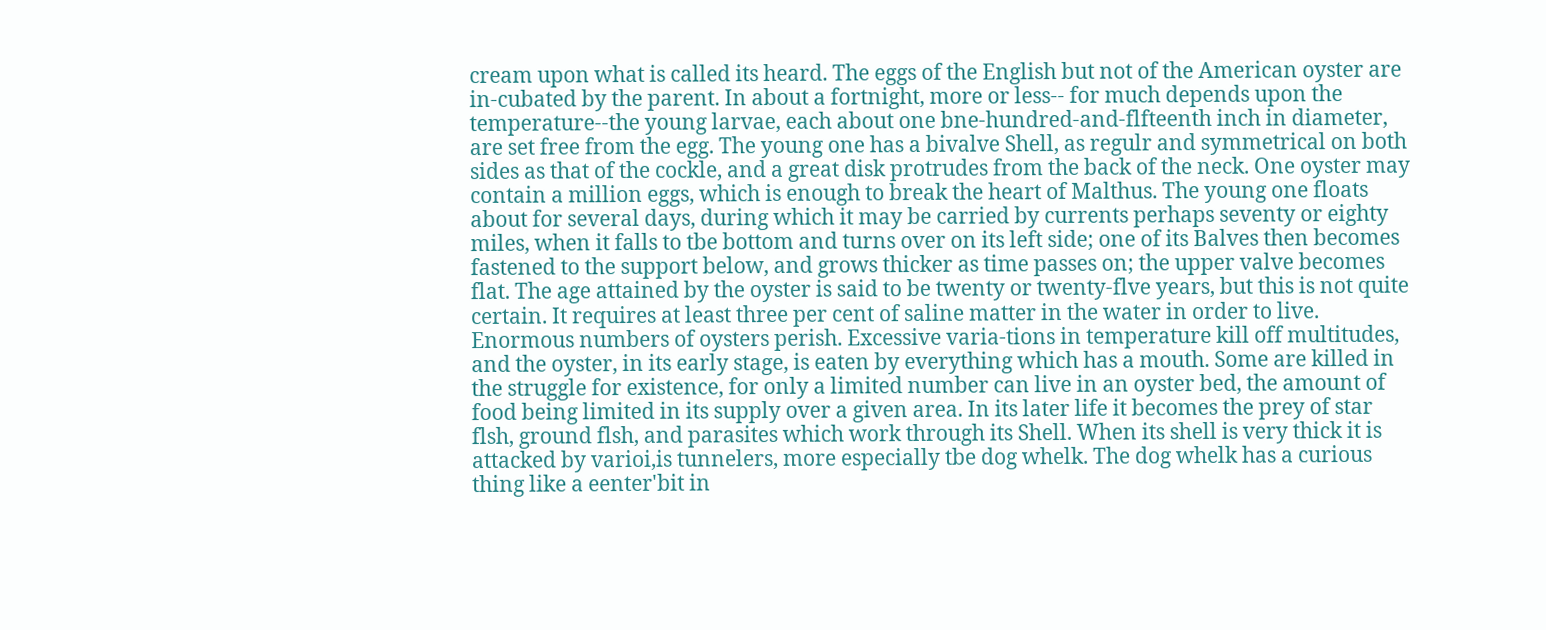cream upon what is called its heard. The eggs of the English but not of the American oyster are in-cubated by the parent. In about a fortnight, more or less-- for much depends upon the temperature--the young larvae, each about one bne-hundred-and-flfteenth inch in diameter, are set free from the egg. The young one has a bivalve Shell, as regulr and symmetrical on both sides as that of the cockle, and a great disk protrudes from the back of the neck. One oyster may contain a million eggs, which is enough to break the heart of Malthus. The young one floats about for several days, during which it may be carried by currents perhaps seventy or eighty miles, when it falls to tbe bottom and turns over on its left side; one of its Balves then becomes fastened to the support below, and grows thicker as time passes on; the upper valve becomes flat. The age attained by the oyster is said to be twenty or twenty-flve years, but this is not quite certain. It requires at least three per cent of saline matter in the water in order to live. Enormous numbers of oysters perish. Excessive varia-tions in temperature kill off multitudes, and the oyster, in its early stage, is eaten by everything which has a mouth. Some are killed in the struggle for existence, for only a limited number can live in an oyster bed, the amount of food being limited in its supply over a given area. In its later life it becomes the prey of star flsh, ground flsh, and parasites which work through its Shell. When its shell is very thick it is attacked by varioi,is tunnelers, more especially tbe dog whelk. The dog whelk has a curious thing like a eenter'bit in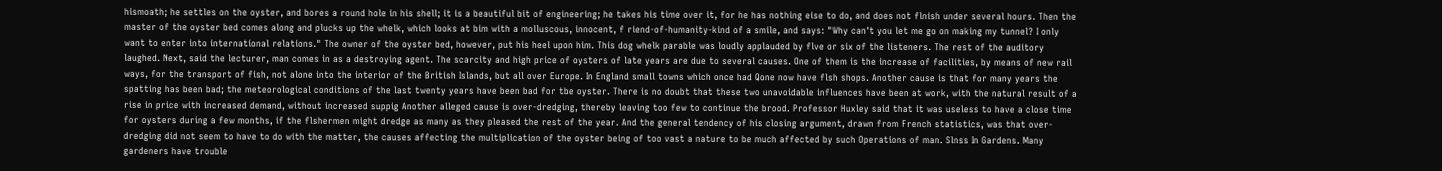hismoath; he settles on the oyster, and bores a round hole in his shell; it is a beautiful bit of engineering; he takes his time over it, for he has nothing eise to do, and does not flnish under several hours. Then the master of the oyster bed comes along and plucks up the whelk, which looks at bim with a molluscous, innocent, f riend-of-humanity-kind of a smile, and says: "Why can't you let me go on making my tunnel? I only want to enter into international relations." The owner of the oyster bed, however, put his heel upon him. This dog whelk parable was loudly applauded by flve or six of the listeners. The rest of the auditory laughed. Next, said the lecturer, man comes in as a destroying agent. The scarcity and high price of oysters of late years are due to several causes. One of them is the increase of facilities, by means of new rail ways, for the transport of fish, not alone into the interior of the British Islands, but all over Europe. In England small towns which once had Qone now have flsh shops. Another cause is that for many years the spatting has been bad; the meteorological conditions of the last twenty years have been bad for tbe oyster. There is no doubt that these two unavoidable influences have been at work, with the natural result of a rise in price with increased demand, without increased suppig Another alleged cause is over-dredging, thereby leaving too few to continue the brood. Professor Huxley said that it was useless to have a close time for oysters during a few months, if the flshermen might dredge as many as they pleased the rest of the year. And the general tendency of his closing argument, drawn from French statistics, was that over-dredging did not seem to have to do with the matter, the causes affecting the multiplication of the oyster being of too vast a nature to be much affected by such Operations of man. Slnss In Gardens. Many gardeners have trouble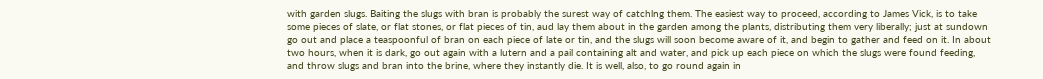with garden slugs. Baiting the slugs with bran is probably the surest way of catchlng them. The easiest way to proceed, according to James Vick, is to take some pieces of slate, or flat stones, or flat pieces of tin, aud lay them about in the garden among the plants, distributing them very liberally; just at sundown go out and place a teaspoonful of bran on each piece of late or tin, and the slugs will soon become aware of it, and begin to gather and feed on it. In about two hours, when it is dark, go out again with a lutern and a pail containing alt and water, and pick up each piece on which the slugs were found feeding, and throw slugs and bran into the brine, where they instantly die. It is well, also, to go round again in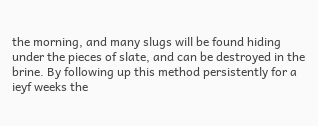the morning, and many slugs will be found hiding under the pieces of slate, and can be destroyed in the brine. By following up this method persistently for a ieyf weeks the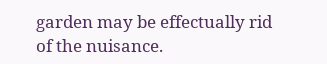garden may be effectually rid of the nuisance.